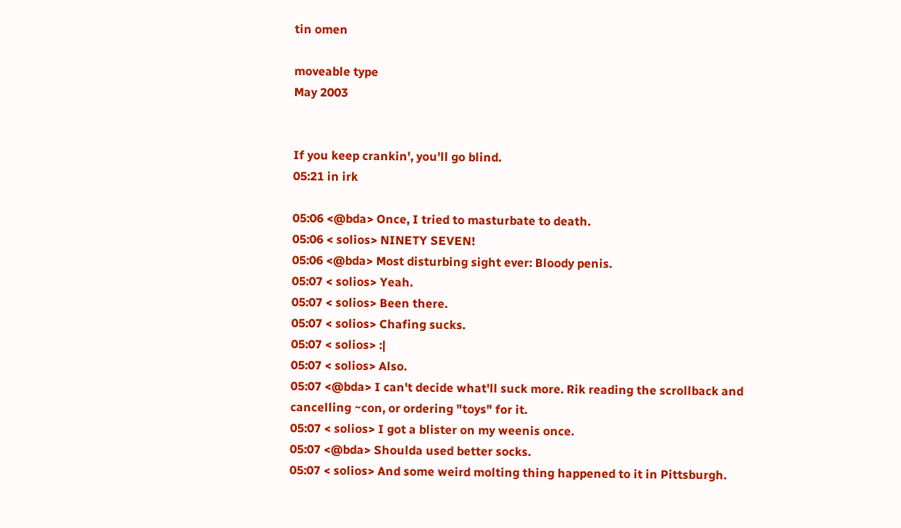tin omen

moveable type
May 2003


If you keep crankin', you'll go blind.
05:21 in irk

05:06 <@bda> Once, I tried to masturbate to death.
05:06 < solios> NINETY SEVEN!
05:06 <@bda> Most disturbing sight ever: Bloody penis.
05:07 < solios> Yeah.
05:07 < solios> Been there.
05:07 < solios> Chafing sucks.
05:07 < solios> :|
05:07 < solios> Also.
05:07 <@bda> I can't decide what'll suck more. Rik reading the scrollback and
cancelling ~con, or ordering "toys" for it.
05:07 < solios> I got a blister on my weenis once.
05:07 <@bda> Shoulda used better socks.
05:07 < solios> And some weird molting thing happened to it in Pittsburgh.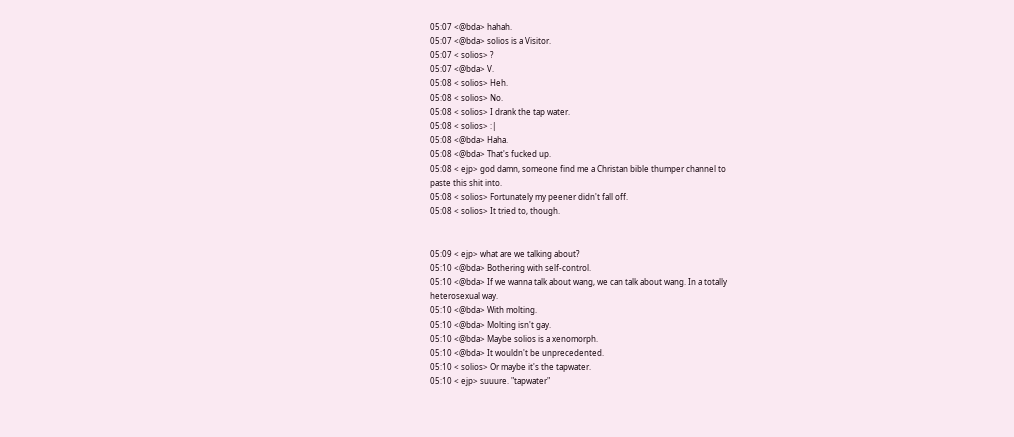05:07 <@bda> hahah.
05:07 <@bda> solios is a Visitor.
05:07 < solios> ?
05:07 <@bda> V.
05:08 < solios> Heh.
05:08 < solios> No.
05:08 < solios> I drank the tap water.
05:08 < solios> :|
05:08 <@bda> Haha.
05:08 <@bda> That's fucked up.
05:08 < ejp> god damn, someone find me a Christan bible thumper channel to
paste this shit into.
05:08 < solios> Fortunately my peener didn't fall off.
05:08 < solios> It tried to, though.


05:09 < ejp> what are we talking about?
05:10 <@bda> Bothering with self-control.
05:10 <@bda> If we wanna talk about wang, we can talk about wang. In a totally
heterosexual way.
05:10 <@bda> With molting.
05:10 <@bda> Molting isn't gay.
05:10 <@bda> Maybe solios is a xenomorph.
05:10 <@bda> It wouldn't be unprecedented.
05:10 < solios> Or maybe it's the tapwater.
05:10 < ejp> suuure. "tapwater"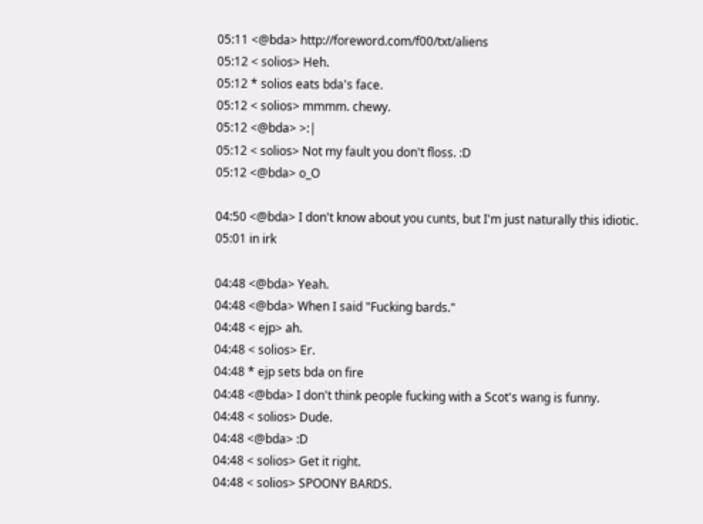05:11 <@bda> http://foreword.com/f00/txt/aliens
05:12 < solios> Heh.
05:12 * solios eats bda's face.
05:12 < solios> mmmm. chewy.
05:12 <@bda> >:|
05:12 < solios> Not my fault you don't floss. :D
05:12 <@bda> o_O

04:50 <@bda> I don't know about you cunts, but I'm just naturally this idiotic.
05:01 in irk

04:48 <@bda> Yeah.
04:48 <@bda> When I said "Fucking bards."
04:48 < ejp> ah.
04:48 < solios> Er.
04:48 * ejp sets bda on fire
04:48 <@bda> I don't think people fucking with a Scot's wang is funny.
04:48 < solios> Dude.
04:48 <@bda> :D
04:48 < solios> Get it right.
04:48 < solios> SPOONY BARDS.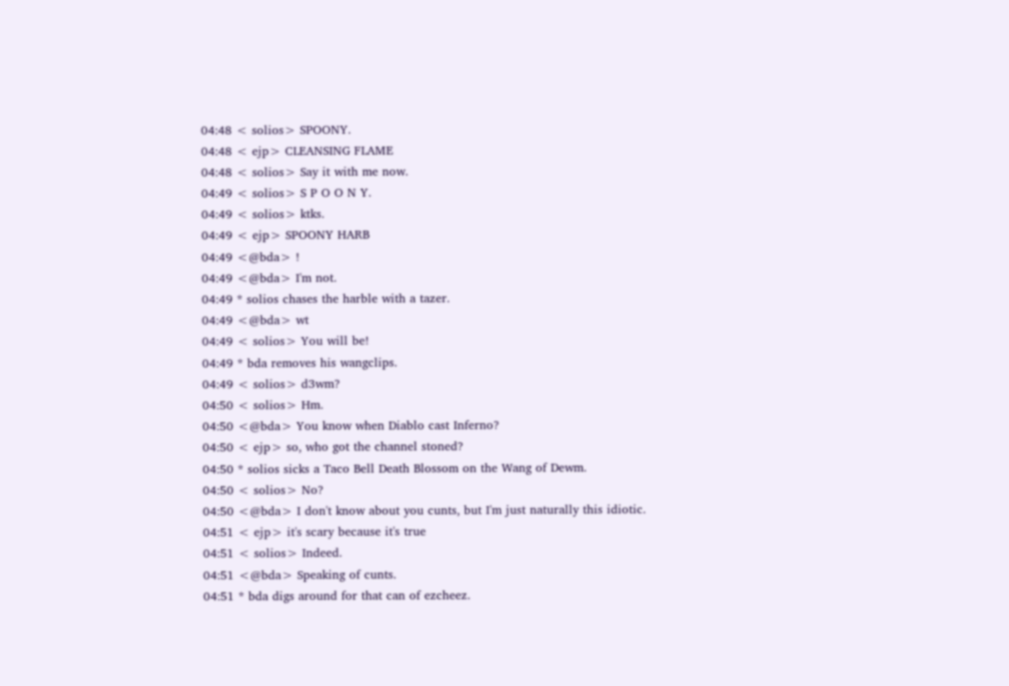04:48 < solios> SPOONY.
04:48 < ejp> CLEANSING FLAME
04:48 < solios> Say it with me now.
04:49 < solios> S P O O N Y.
04:49 < solios> ktks.
04:49 < ejp> SPOONY HARB
04:49 <@bda> !
04:49 <@bda> I'm not.
04:49 * solios chases the harble with a tazer.
04:49 <@bda> wt
04:49 < solios> You will be!
04:49 * bda removes his wangclips.
04:49 < solios> d3wm?
04:50 < solios> Hm.
04:50 <@bda> You know when Diablo cast Inferno?
04:50 < ejp> so, who got the channel stoned?
04:50 * solios sicks a Taco Bell Death Blossom on the Wang of Dewm.
04:50 < solios> No?
04:50 <@bda> I don't know about you cunts, but I'm just naturally this idiotic.
04:51 < ejp> it's scary because it's true
04:51 < solios> Indeed.
04:51 <@bda> Speaking of cunts.
04:51 * bda digs around for that can of ezcheez.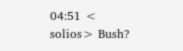04:51 < solios> Bush?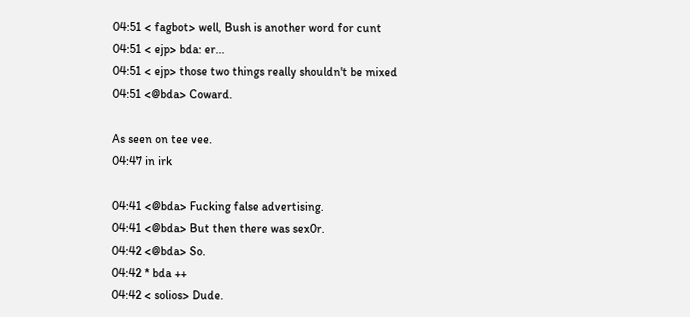04:51 < fagbot> well, Bush is another word for cunt
04:51 < ejp> bda: er...
04:51 < ejp> those two things really shouldn't be mixed
04:51 <@bda> Coward.

As seen on tee vee.
04:47 in irk

04:41 <@bda> Fucking false advertising.
04:41 <@bda> But then there was sex0r.
04:42 <@bda> So.
04:42 * bda ++
04:42 < solios> Dude.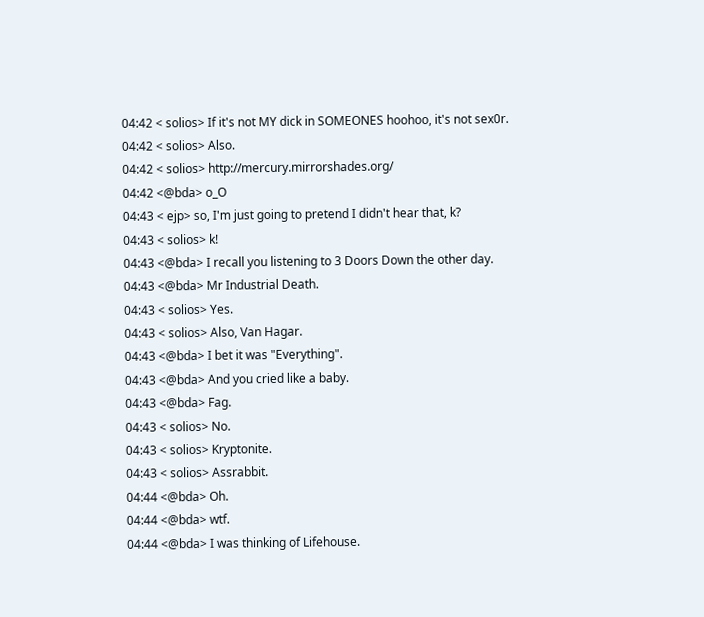04:42 < solios> If it's not MY dick in SOMEONES hoohoo, it's not sex0r.
04:42 < solios> Also.
04:42 < solios> http://mercury.mirrorshades.org/
04:42 <@bda> o_O
04:43 < ejp> so, I'm just going to pretend I didn't hear that, k?
04:43 < solios> k!
04:43 <@bda> I recall you listening to 3 Doors Down the other day.
04:43 <@bda> Mr Industrial Death.
04:43 < solios> Yes.
04:43 < solios> Also, Van Hagar.
04:43 <@bda> I bet it was "Everything".
04:43 <@bda> And you cried like a baby.
04:43 <@bda> Fag.
04:43 < solios> No.
04:43 < solios> Kryptonite.
04:43 < solios> Assrabbit.
04:44 <@bda> Oh.
04:44 <@bda> wtf.
04:44 <@bda> I was thinking of Lifehouse.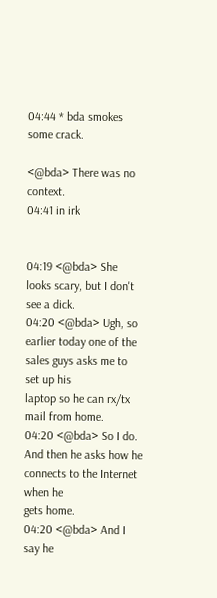04:44 * bda smokes some crack.

<@bda> There was no context.
04:41 in irk


04:19 <@bda> She looks scary, but I don't see a dick.
04:20 <@bda> Ugh, so earlier today one of the sales guys asks me to set up his
laptop so he can rx/tx mail from home.
04:20 <@bda> So I do. And then he asks how he connects to the Internet when he
gets home.
04:20 <@bda> And I say he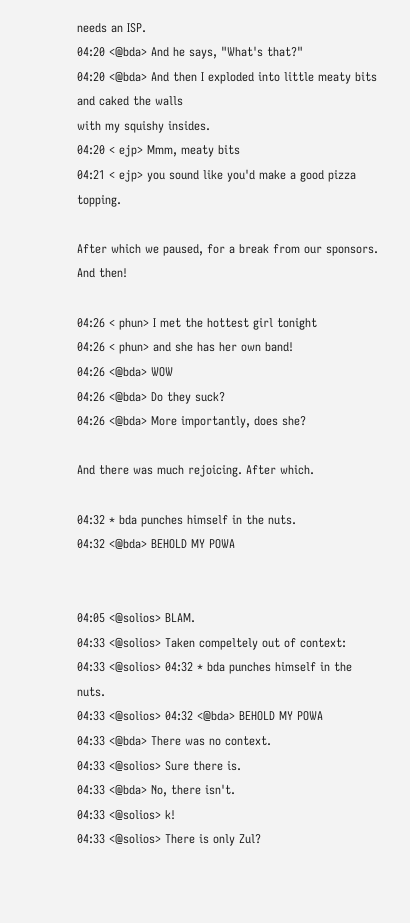needs an ISP.
04:20 <@bda> And he says, "What's that?"
04:20 <@bda> And then I exploded into little meaty bits and caked the walls
with my squishy insides.
04:20 < ejp> Mmm, meaty bits
04:21 < ejp> you sound like you'd make a good pizza topping.

After which we paused, for a break from our sponsors.
And then!

04:26 < phun> I met the hottest girl tonight
04:26 < phun> and she has her own band!
04:26 <@bda> WOW
04:26 <@bda> Do they suck?
04:26 <@bda> More importantly, does she?

And there was much rejoicing. After which.

04:32 * bda punches himself in the nuts.
04:32 <@bda> BEHOLD MY POWA


04:05 <@solios> BLAM.
04:33 <@solios> Taken compeltely out of context:
04:33 <@solios> 04:32 * bda punches himself in the nuts.
04:33 <@solios> 04:32 <@bda> BEHOLD MY POWA
04:33 <@bda> There was no context.
04:33 <@solios> Sure there is.
04:33 <@bda> No, there isn't.
04:33 <@solios> k!
04:33 <@solios> There is only Zul?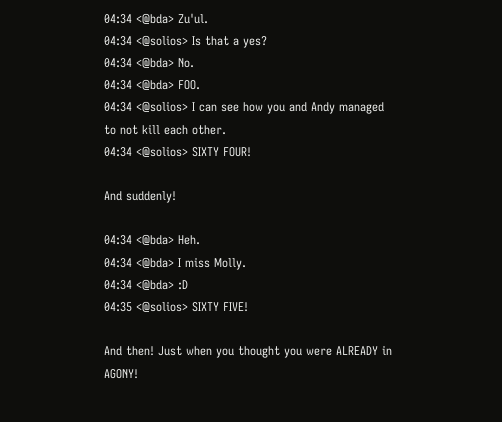04:34 <@bda> Zu'ul.
04:34 <@solios> Is that a yes?
04:34 <@bda> No.
04:34 <@bda> FOO.
04:34 <@solios> I can see how you and Andy managed to not kill each other.
04:34 <@solios> SIXTY FOUR!

And suddenly!

04:34 <@bda> Heh.
04:34 <@bda> I miss Molly.
04:34 <@bda> :D
04:35 <@solios> SIXTY FIVE!

And then! Just when you thought you were ALREADY in AGONY!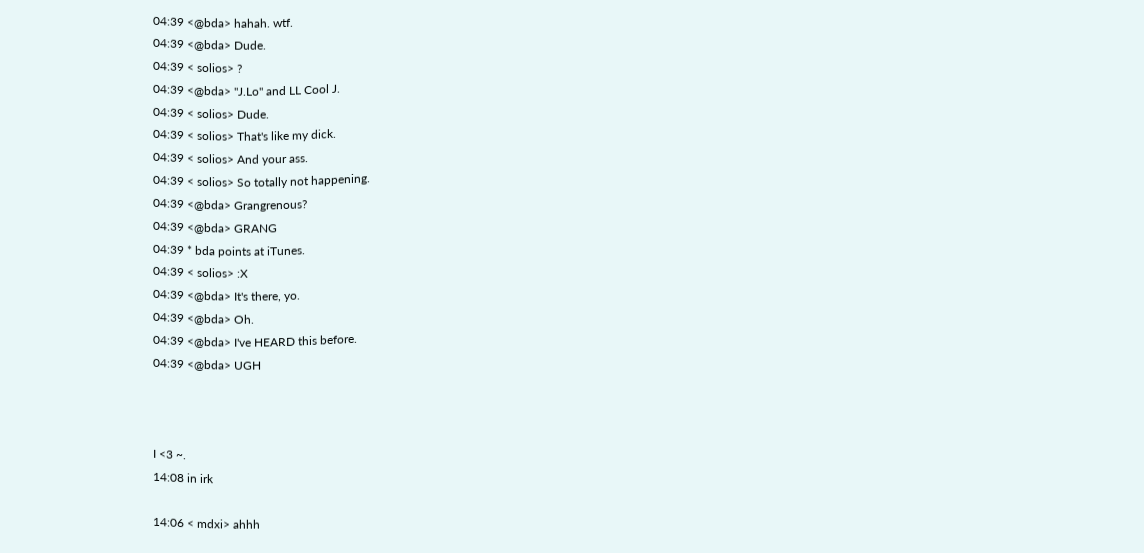04:39 <@bda> hahah. wtf.
04:39 <@bda> Dude.
04:39 < solios> ?
04:39 <@bda> "J.Lo" and LL Cool J.
04:39 < solios> Dude.
04:39 < solios> That's like my dick.
04:39 < solios> And your ass.
04:39 < solios> So totally not happening.
04:39 <@bda> Grangrenous?
04:39 <@bda> GRANG
04:39 * bda points at iTunes.
04:39 < solios> :X
04:39 <@bda> It's there, yo.
04:39 <@bda> Oh.
04:39 <@bda> I've HEARD this before.
04:39 <@bda> UGH



I <3 ~.
14:08 in irk

14:06 < mdxi> ahhh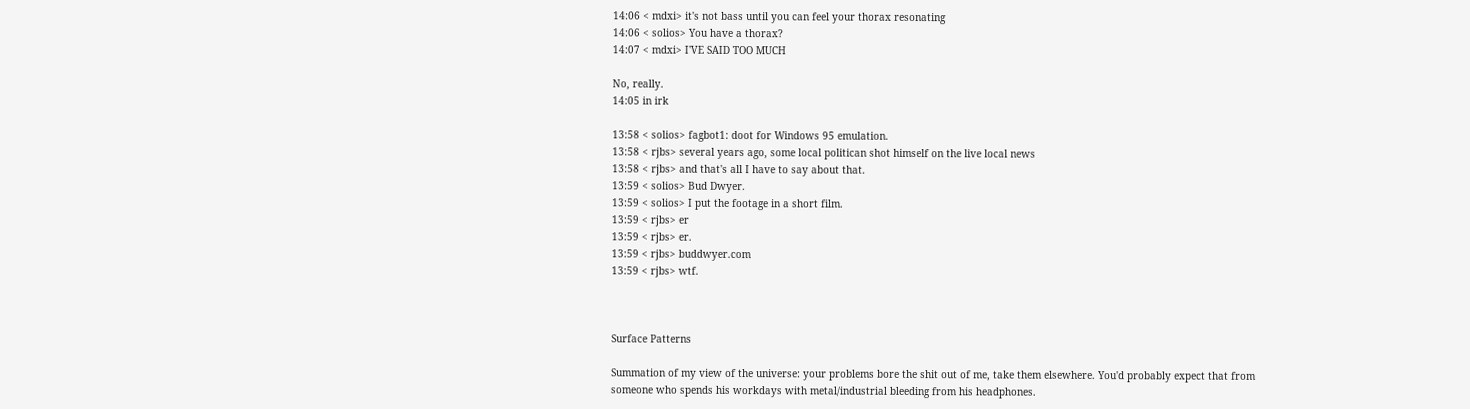14:06 < mdxi> it's not bass until you can feel your thorax resonating
14:06 < solios> You have a thorax?
14:07 < mdxi> I'VE SAID TOO MUCH

No, really.
14:05 in irk

13:58 < solios> fagbot1: doot for Windows 95 emulation.
13:58 < rjbs> several years ago, some local politican shot himself on the live local news
13:58 < rjbs> and that's all I have to say about that.
13:59 < solios> Bud Dwyer.
13:59 < solios> I put the footage in a short film.
13:59 < rjbs> er
13:59 < rjbs> er.
13:59 < rjbs> buddwyer.com
13:59 < rjbs> wtf.



Surface Patterns

Summation of my view of the universe: your problems bore the shit out of me, take them elsewhere. You'd probably expect that from someone who spends his workdays with metal/industrial bleeding from his headphones.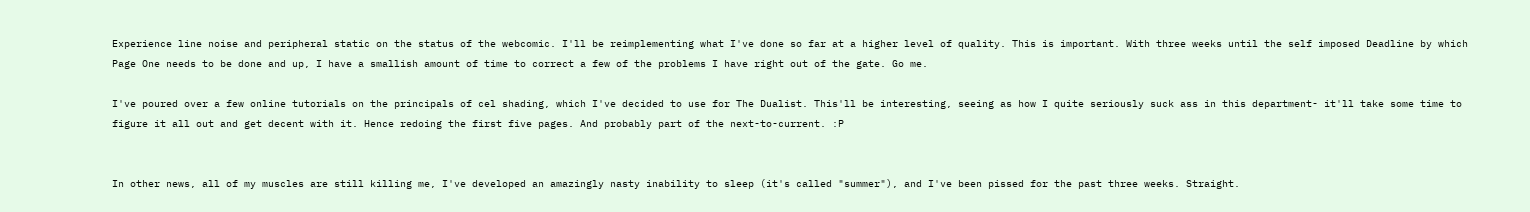Experience line noise and peripheral static on the status of the webcomic. I'll be reimplementing what I've done so far at a higher level of quality. This is important. With three weeks until the self imposed Deadline by which Page One needs to be done and up, I have a smallish amount of time to correct a few of the problems I have right out of the gate. Go me.

I've poured over a few online tutorials on the principals of cel shading, which I've decided to use for The Dualist. This'll be interesting, seeing as how I quite seriously suck ass in this department- it'll take some time to figure it all out and get decent with it. Hence redoing the first five pages. And probably part of the next-to-current. :P


In other news, all of my muscles are still killing me, I've developed an amazingly nasty inability to sleep (it's called "summer"), and I've been pissed for the past three weeks. Straight.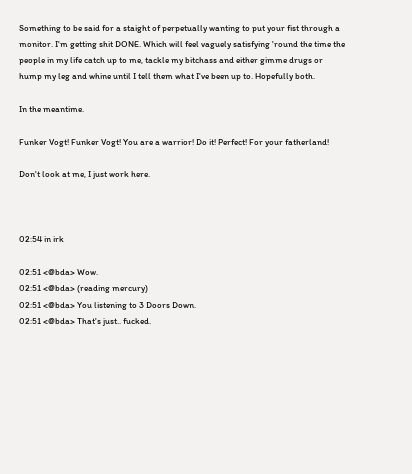Something to be said for a staight of perpetually wanting to put your fist through a monitor. I'm getting shit DONE. Which will feel vaguely satisfying 'round the time the people in my life catch up to me, tackle my bitchass and either gimme drugs or hump my leg and whine until I tell them what I've been up to. Hopefully both.

In the meantime.

Funker Vogt! Funker Vogt! You are a warrior! Do it! Perfect! For your fatherland!

Don't look at me, I just work here.



02:54 in irk

02:51 <@bda> Wow.
02:51 <@bda> (reading mercury)
02:51 <@bda> You listening to 3 Doors Down.
02:51 <@bda> That's just.. fucked.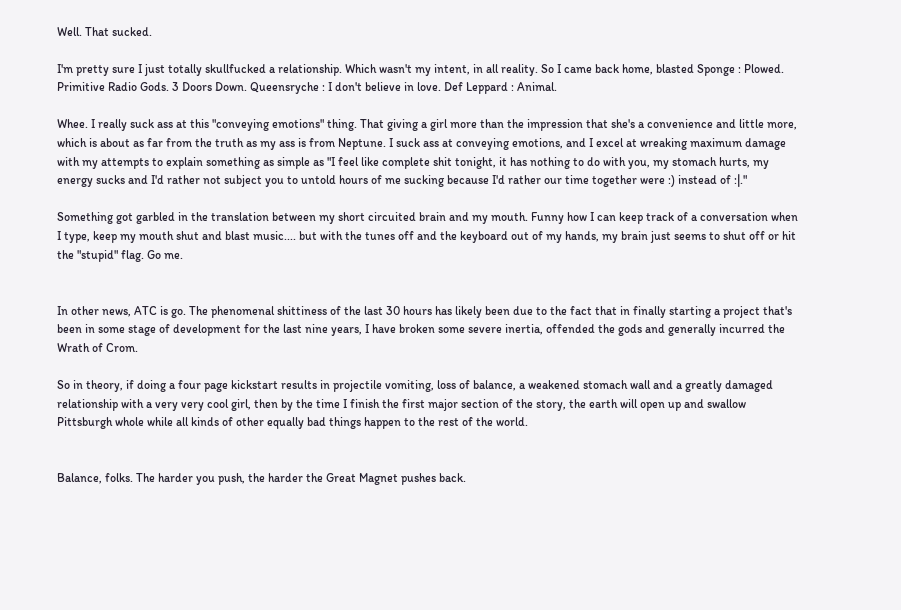Well. That sucked.

I'm pretty sure I just totally skullfucked a relationship. Which wasn't my intent, in all reality. So I came back home, blasted Sponge : Plowed. Primitive Radio Gods. 3 Doors Down. Queensryche : I don't believe in love. Def Leppard : Animal.

Whee. I really suck ass at this "conveying emotions" thing. That giving a girl more than the impression that she's a convenience and little more, which is about as far from the truth as my ass is from Neptune. I suck ass at conveying emotions, and I excel at wreaking maximum damage with my attempts to explain something as simple as "I feel like complete shit tonight, it has nothing to do with you, my stomach hurts, my energy sucks and I'd rather not subject you to untold hours of me sucking because I'd rather our time together were :) instead of :|."

Something got garbled in the translation between my short circuited brain and my mouth. Funny how I can keep track of a conversation when I type, keep my mouth shut and blast music.... but with the tunes off and the keyboard out of my hands, my brain just seems to shut off or hit the "stupid" flag. Go me.


In other news, ATC is go. The phenomenal shittiness of the last 30 hours has likely been due to the fact that in finally starting a project that's been in some stage of development for the last nine years, I have broken some severe inertia, offended the gods and generally incurred the Wrath of Crom.

So in theory, if doing a four page kickstart results in projectile vomiting, loss of balance, a weakened stomach wall and a greatly damaged relationship with a very very cool girl, then by the time I finish the first major section of the story, the earth will open up and swallow Pittsburgh whole while all kinds of other equally bad things happen to the rest of the world.


Balance, folks. The harder you push, the harder the Great Magnet pushes back.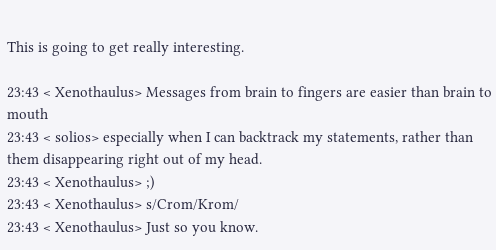This is going to get really interesting.

23:43 < Xenothaulus> Messages from brain to fingers are easier than brain to mouth
23:43 < solios> especially when I can backtrack my statements, rather than them disappearing right out of my head.
23:43 < Xenothaulus> ;)
23:43 < Xenothaulus> s/Crom/Krom/
23:43 < Xenothaulus> Just so you know.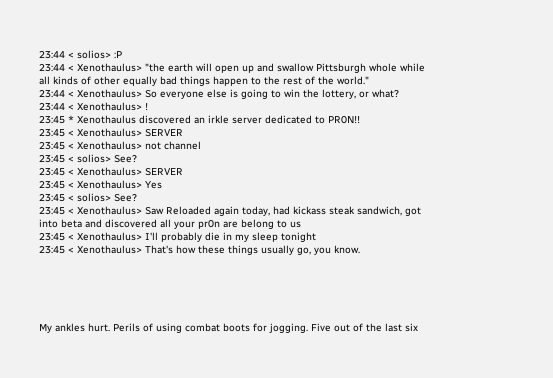23:44 < solios> :P
23:44 < Xenothaulus> "the earth will open up and swallow Pittsburgh whole while all kinds of other equally bad things happen to the rest of the world."
23:44 < Xenothaulus> So everyone else is going to win the lottery, or what?
23:44 < Xenothaulus> !
23:45 * Xenothaulus discovered an irkle server dedicated to PR0N!!
23:45 < Xenothaulus> SERVER
23:45 < Xenothaulus> not channel
23:45 < solios> See?
23:45 < Xenothaulus> SERVER
23:45 < Xenothaulus> Yes
23:45 < solios> See?
23:45 < Xenothaulus> Saw Reloaded again today, had kickass steak sandwich, got into beta and discovered all your pr0n are belong to us
23:45 < Xenothaulus> I'll probably die in my sleep tonight
23:45 < Xenothaulus> That's how these things usually go, you know.





My ankles hurt. Perils of using combat boots for jogging. Five out of the last six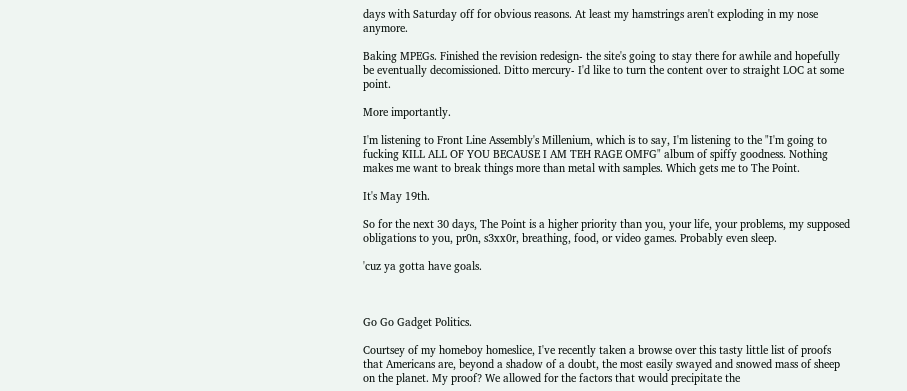days with Saturday off for obvious reasons. At least my hamstrings aren't exploding in my nose anymore.

Baking MPEGs. Finished the revision redesign- the site's going to stay there for awhile and hopefully be eventually decomissioned. Ditto mercury- I'd like to turn the content over to straight LOC at some point.

More importantly.

I'm listening to Front Line Assembly's Millenium, which is to say, I'm listening to the "I'm going to fucking KILL ALL OF YOU BECAUSE I AM TEH RAGE OMFG" album of spiffy goodness. Nothing makes me want to break things more than metal with samples. Which gets me to The Point.

It's May 19th.

So for the next 30 days, The Point is a higher priority than you, your life, your problems, my supposed obligations to you, pr0n, s3xx0r, breathing, food, or video games. Probably even sleep.

'cuz ya gotta have goals.



Go Go Gadget Politics.

Courtsey of my homeboy homeslice, I've recently taken a browse over this tasty little list of proofs that Americans are, beyond a shadow of a doubt, the most easily swayed and snowed mass of sheep on the planet. My proof? We allowed for the factors that would precipitate the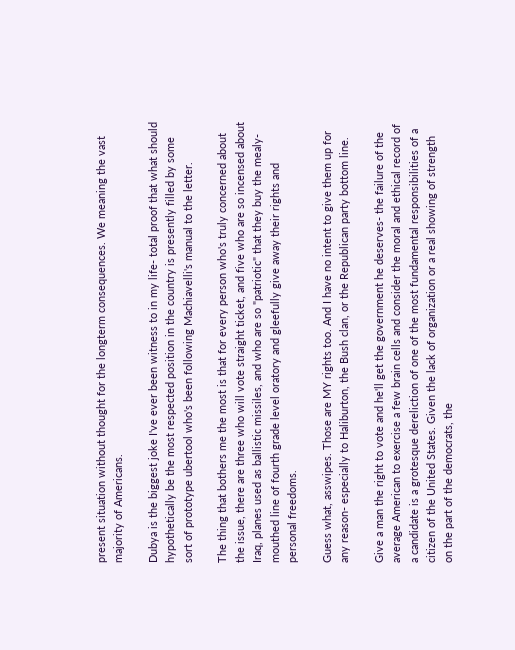present situation without thought for the longterm consequences. We meaning the vast majority of Americans.

Dubya is the biggest joke I've ever been witness to in my life- total proof that what should hypothetically be the most respected position in the country is presently filled by some sort of prototype ubertool who's been following Machiavelli's manual to the letter.

The thing that bothers me the most is that for every person who's truly concerned about the issue, there are three who will vote straight ticket, and five who are so incensed about Iraq, planes used as ballistic missiles, and who are so "patriotic" that they buy the mealy-mouthed line of fourth grade level oratory and gleefully give away their rights and personal freedoms.

Guess what, asswipes. Those are MY rights too. And I have no intent to give them up for any reason- especially to Haliburton, the Bush clan, or the Republican party bottom line.

Give a man the right to vote and he'll get the government he deserves- the failure of the average American to exercise a few brain cells and consider the moral and ethical record of a candidate is a grotesque dereliction of one of the most fundamental responsibilities of a citizen of the United States. Given the lack of organization or a real showing of strength on the part of the democrats, the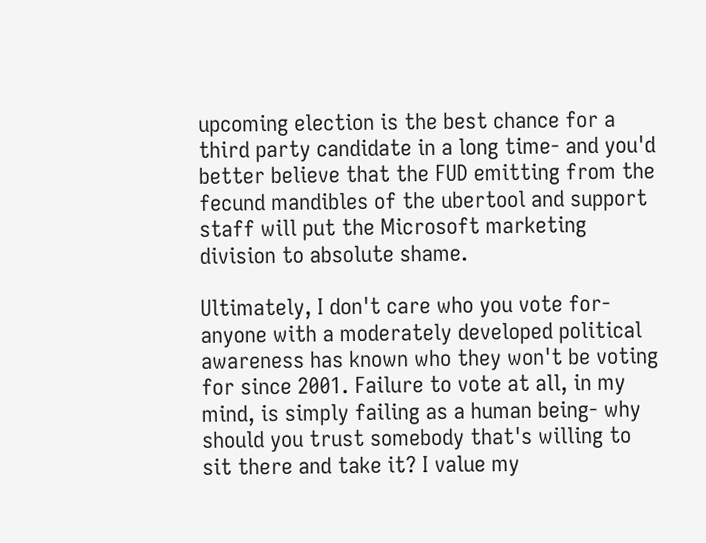upcoming election is the best chance for a third party candidate in a long time- and you'd better believe that the FUD emitting from the fecund mandibles of the ubertool and support staff will put the Microsoft marketing division to absolute shame.

Ultimately, I don't care who you vote for- anyone with a moderately developed political awareness has known who they won't be voting for since 2001. Failure to vote at all, in my mind, is simply failing as a human being- why should you trust somebody that's willing to sit there and take it? I value my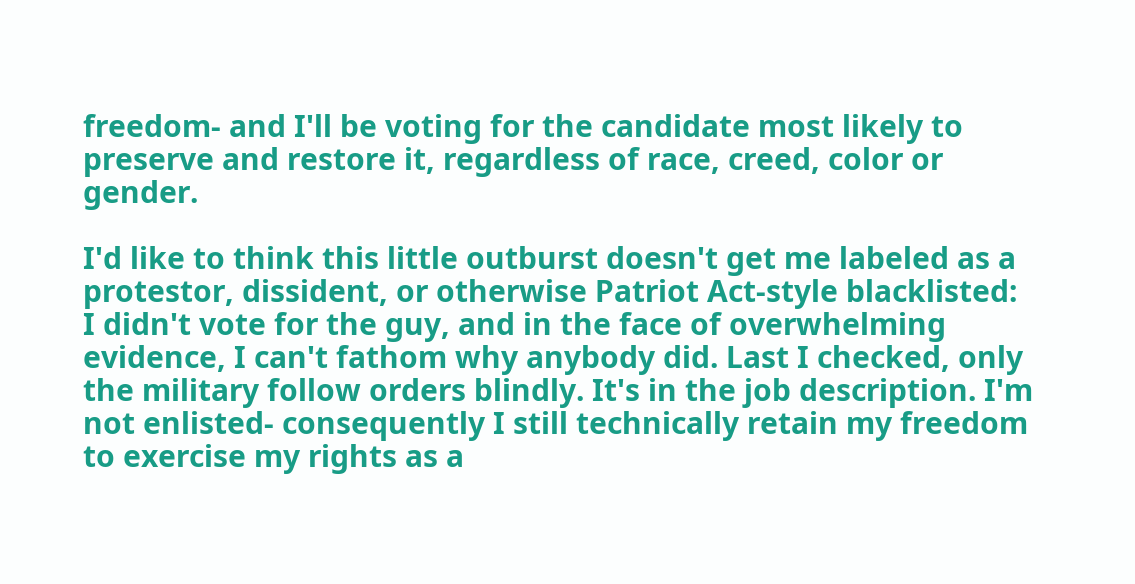freedom- and I'll be voting for the candidate most likely to preserve and restore it, regardless of race, creed, color or gender.

I'd like to think this little outburst doesn't get me labeled as a protestor, dissident, or otherwise Patriot Act-style blacklisted: I didn't vote for the guy, and in the face of overwhelming evidence, I can't fathom why anybody did. Last I checked, only the military follow orders blindly. It's in the job description. I'm not enlisted- consequently I still technically retain my freedom to exercise my rights as a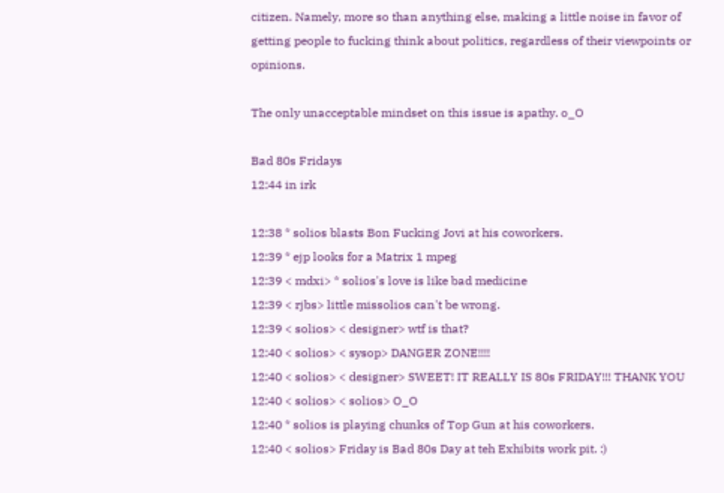citizen. Namely, more so than anything else, making a little noise in favor of getting people to fucking think about politics, regardless of their viewpoints or opinions.

The only unacceptable mindset on this issue is apathy. o_O

Bad 80s Fridays
12:44 in irk

12:38 * solios blasts Bon Fucking Jovi at his coworkers.
12:39 * ejp looks for a Matrix 1 mpeg
12:39 < mdxi> * solios's love is like bad medicine
12:39 < rjbs> little missolios can't be wrong.
12:39 < solios> < designer> wtf is that?
12:40 < solios> < sysop> DANGER ZONE!!!!
12:40 < solios> < designer> SWEET! IT REALLY IS 80s FRIDAY!!! THANK YOU
12:40 < solios> < solios> O_O
12:40 * solios is playing chunks of Top Gun at his coworkers.
12:40 < solios> Friday is Bad 80s Day at teh Exhibits work pit. :)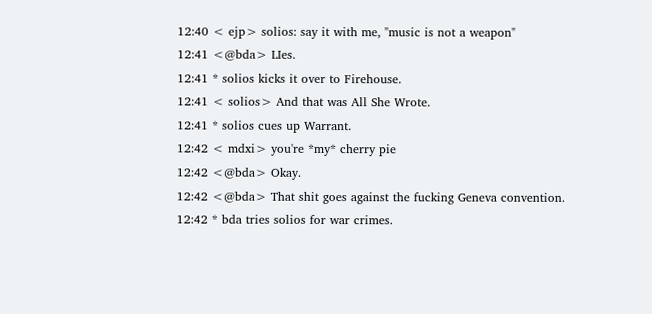12:40 < ejp> solios: say it with me, "music is not a weapon"
12:41 <@bda> LIes.
12:41 * solios kicks it over to Firehouse.
12:41 < solios> And that was All She Wrote.
12:41 * solios cues up Warrant.
12:42 < mdxi> you're *my* cherry pie
12:42 <@bda> Okay.
12:42 <@bda> That shit goes against the fucking Geneva convention.
12:42 * bda tries solios for war crimes.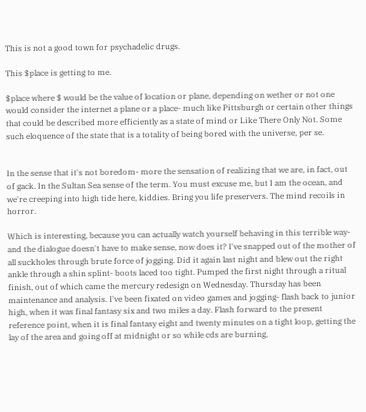This is not a good town for psychadelic drugs.

This $place is getting to me.

$place where $ would be the value of location or plane, depending on wether or not one would consider the internet a plane or a place- much like Pittsburgh or certain other things that could be described more efficiently as a state of mind or Like There Only Not. Some such eloquence of the state that is a totality of being bored with the universe, per se.


In the sense that it's not boredom- more the sensation of realizing that we are, in fact, out of gack. In the Sultan Sea sense of the term. You must excuse me, but I am the ocean, and we're creeping into high tide here, kiddies. Bring you life preservers. The mind recoils in horror.

Which is interesting, because you can actually watch yourself behaving in this terrible way- and the dialogue doesn't have to make sense, now does it? I've snapped out of the mother of all suckholes through brute force of jogging. Did it again last night and blew out the right ankle through a shin splint- boots laced too tight. Pumped the first night through a ritual finish, out of which came the mercury redesign on Wednesday. Thursday has been maintenance and analysis. I've been fixated on video games and jogging- flash back to junior high, when it was final fantasy six and two miles a day. Flash forward to the present reference point, when it is final fantasy eight and twenty minutes on a tight loop, getting the lay of the area and going off at midnight or so while cds are burning,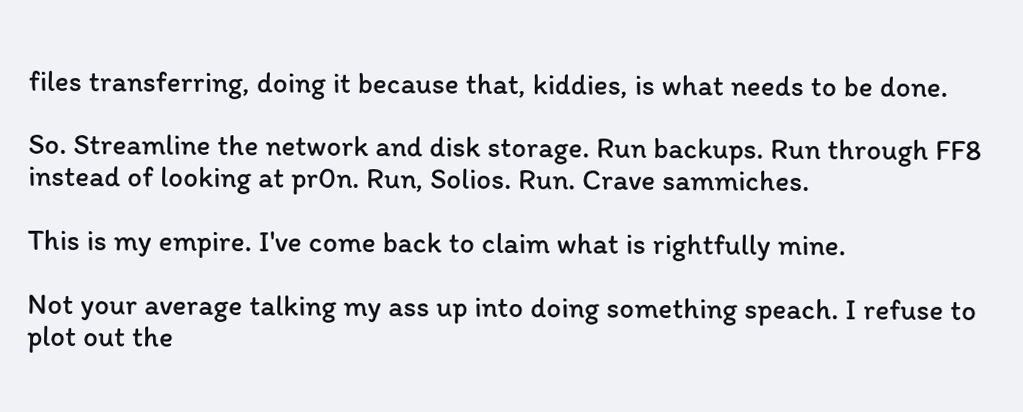files transferring, doing it because that, kiddies, is what needs to be done.

So. Streamline the network and disk storage. Run backups. Run through FF8 instead of looking at pr0n. Run, Solios. Run. Crave sammiches.

This is my empire. I've come back to claim what is rightfully mine.

Not your average talking my ass up into doing something speach. I refuse to plot out the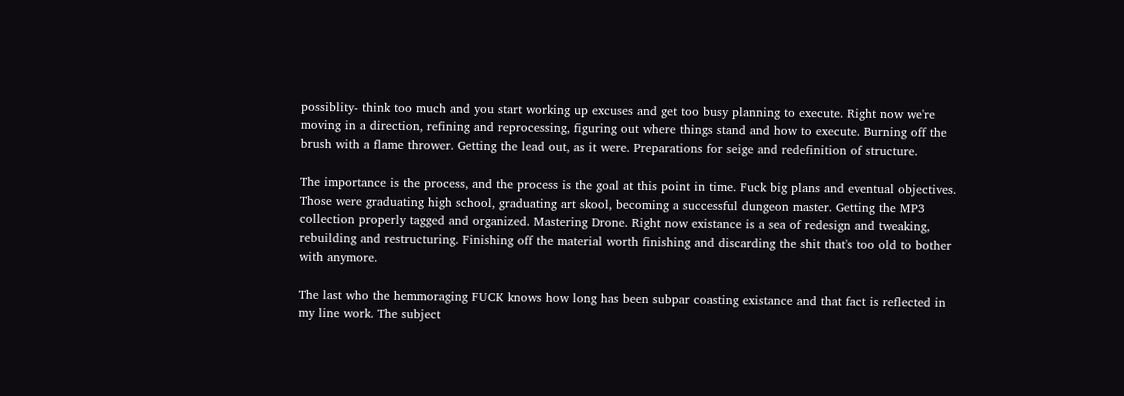possiblity- think too much and you start working up excuses and get too busy planning to execute. Right now we're moving in a direction, refining and reprocessing, figuring out where things stand and how to execute. Burning off the brush with a flame thrower. Getting the lead out, as it were. Preparations for seige and redefinition of structure.

The importance is the process, and the process is the goal at this point in time. Fuck big plans and eventual objectives. Those were graduating high school, graduating art skool, becoming a successful dungeon master. Getting the MP3 collection properly tagged and organized. Mastering Drone. Right now existance is a sea of redesign and tweaking, rebuilding and restructuring. Finishing off the material worth finishing and discarding the shit that's too old to bother with anymore.

The last who the hemmoraging FUCK knows how long has been subpar coasting existance and that fact is reflected in my line work. The subject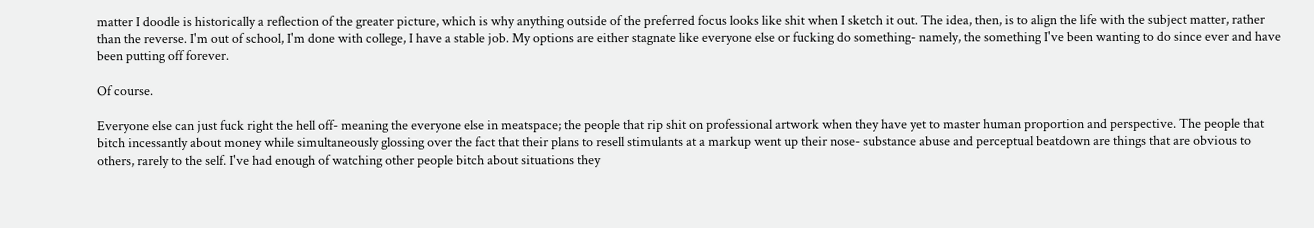matter I doodle is historically a reflection of the greater picture, which is why anything outside of the preferred focus looks like shit when I sketch it out. The idea, then, is to align the life with the subject matter, rather than the reverse. I'm out of school, I'm done with college, I have a stable job. My options are either stagnate like everyone else or fucking do something- namely, the something I've been wanting to do since ever and have been putting off forever.

Of course.

Everyone else can just fuck right the hell off- meaning the everyone else in meatspace; the people that rip shit on professional artwork when they have yet to master human proportion and perspective. The people that bitch incessantly about money while simultaneously glossing over the fact that their plans to resell stimulants at a markup went up their nose- substance abuse and perceptual beatdown are things that are obvious to others, rarely to the self. I've had enough of watching other people bitch about situations they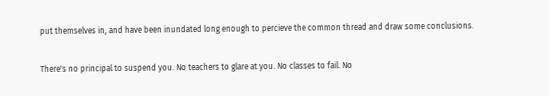put themselves in, and have been inundated long enough to percieve the common thread and draw some conclusions.

There's no principal to suspend you. No teachers to glare at you. No classes to fail. No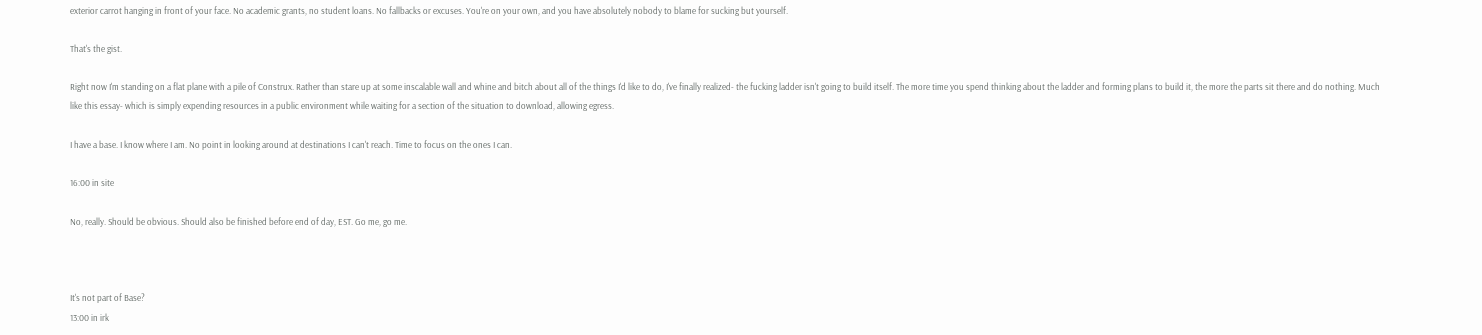exterior carrot hanging in front of your face. No academic grants, no student loans. No fallbacks or excuses. You're on your own, and you have absolutely nobody to blame for sucking but yourself.

That's the gist.

Right now I'm standing on a flat plane with a pile of Construx. Rather than stare up at some inscalable wall and whine and bitch about all of the things I'd like to do, I've finally realized- the fucking ladder isn't going to build itself. The more time you spend thinking about the ladder and forming plans to build it, the more the parts sit there and do nothing. Much like this essay- which is simply expending resources in a public environment while waiting for a section of the situation to download, allowing egress.

I have a base. I know where I am. No point in looking around at destinations I can't reach. Time to focus on the ones I can.

16:00 in site

No, really. Should be obvious. Should also be finished before end of day, EST. Go me, go me.



It's not part of Base?
13:00 in irk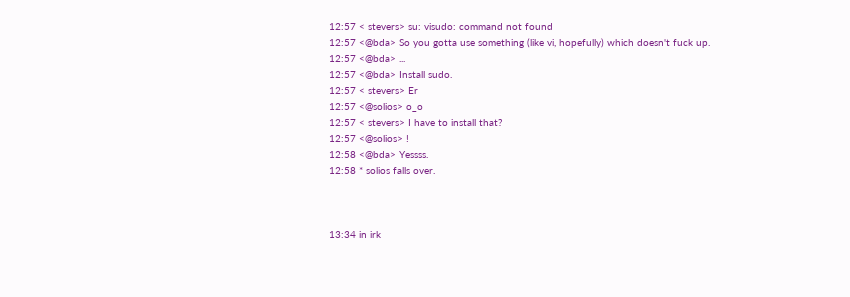12:57 < stevers> su: visudo: command not found
12:57 <@bda> So you gotta use something (like vi, hopefully) which doesn't fuck up.
12:57 <@bda> ...
12:57 <@bda> Install sudo.
12:57 < stevers> Er
12:57 <@solios> o_o
12:57 < stevers> I have to install that?
12:57 <@solios> !
12:58 <@bda> Yessss.
12:58 * solios falls over.



13:34 in irk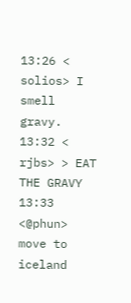13:26 < solios> I smell gravy.
13:32 < rjbs> > EAT THE GRAVY
13:33 <@phun> move to iceland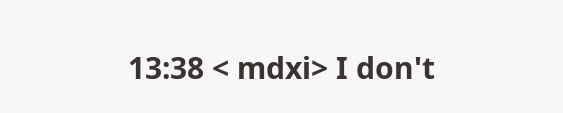13:38 < mdxi> I don't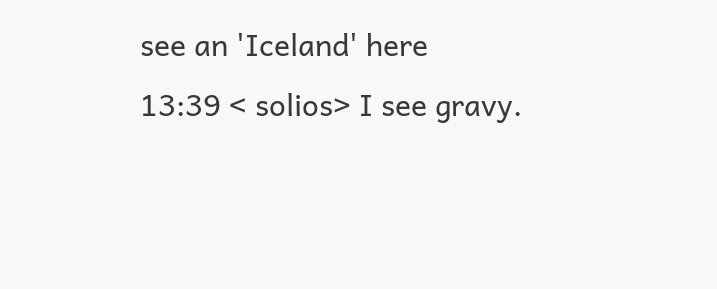see an 'Iceland' here
13:39 < solios> I see gravy.